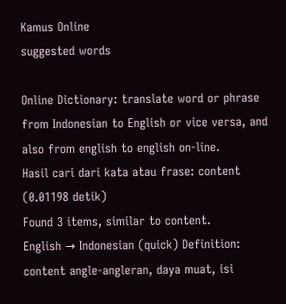Kamus Online
suggested words

Online Dictionary: translate word or phrase from Indonesian to English or vice versa, and also from english to english on-line.
Hasil cari dari kata atau frase: content (0.01198 detik)
Found 3 items, similar to content.
English → Indonesian (quick) Definition: content angle-angleran, daya muat, isi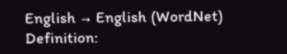English → English (WordNet) Definition: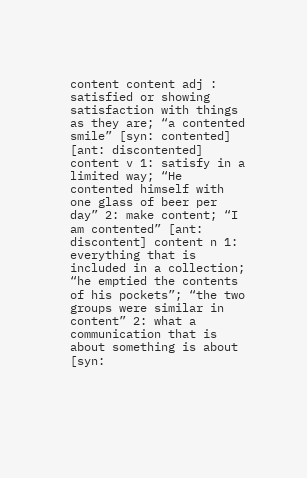content content adj : satisfied or showing satisfaction with things as they are; “a contented smile” [syn: contented] [ant: discontented] content v 1: satisfy in a limited way; “He contented himself with one glass of beer per day” 2: make content; “I am contented” [ant: discontent] content n 1: everything that is included in a collection; “he emptied the contents of his pockets”; “the two groups were similar in content” 2: what a communication that is about something is about [syn: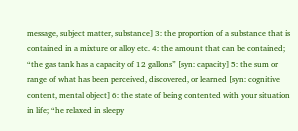message, subject matter, substance] 3: the proportion of a substance that is contained in a mixture or alloy etc. 4: the amount that can be contained; “the gas tank has a capacity of 12 gallons” [syn: capacity] 5: the sum or range of what has been perceived, discovered, or learned [syn: cognitive content, mental object] 6: the state of being contented with your situation in life; “he relaxed in sleepy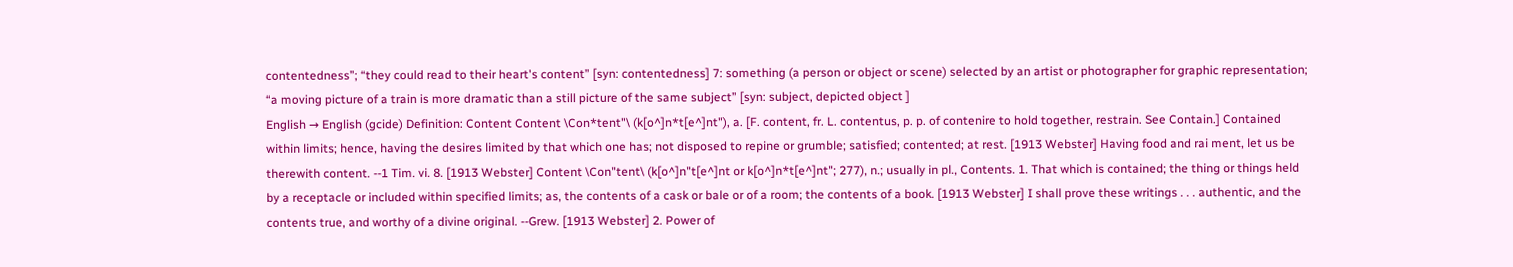contentedness”; “they could read to their heart's content” [syn: contentedness] 7: something (a person or object or scene) selected by an artist or photographer for graphic representation; “a moving picture of a train is more dramatic than a still picture of the same subject” [syn: subject, depicted object ]
English → English (gcide) Definition: Content Content \Con*tent"\ (k[o^]n*t[e^]nt"), a. [F. content, fr. L. contentus, p. p. of contenire to hold together, restrain. See Contain.] Contained within limits; hence, having the desires limited by that which one has; not disposed to repine or grumble; satisfied; contented; at rest. [1913 Webster] Having food and rai ment, let us be therewith content. --1 Tim. vi. 8. [1913 Webster] Content \Con"tent\ (k[o^]n"t[e^]nt or k[o^]n*t[e^]nt"; 277), n.; usually in pl., Contents. 1. That which is contained; the thing or things held by a receptacle or included within specified limits; as, the contents of a cask or bale or of a room; the contents of a book. [1913 Webster] I shall prove these writings . . . authentic, and the contents true, and worthy of a divine original. --Grew. [1913 Webster] 2. Power of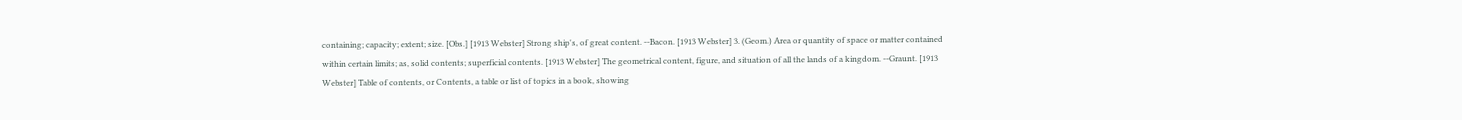containing; capacity; extent; size. [Obs.] [1913 Webster] Strong ship's, of great content. --Bacon. [1913 Webster] 3. (Geom.) Area or quantity of space or matter contained within certain limits; as, solid contents; superficial contents. [1913 Webster] The geometrical content, figure, and situation of all the lands of a kingdom. --Graunt. [1913 Webster] Table of contents, or Contents, a table or list of topics in a book, showing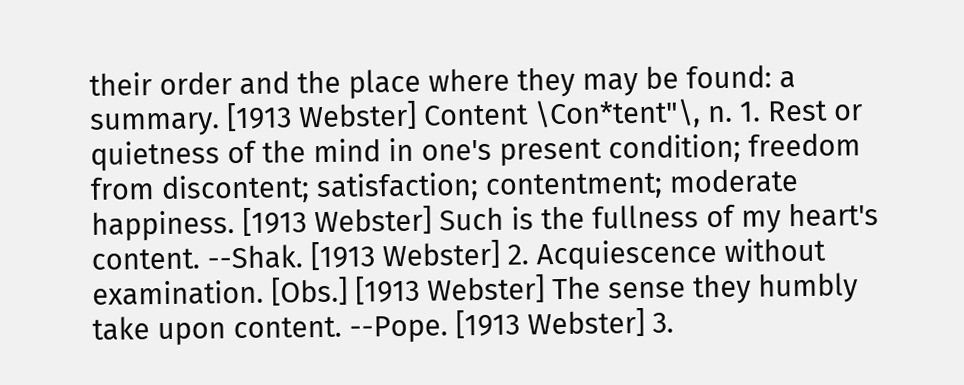their order and the place where they may be found: a summary. [1913 Webster] Content \Con*tent"\, n. 1. Rest or quietness of the mind in one's present condition; freedom from discontent; satisfaction; contentment; moderate happiness. [1913 Webster] Such is the fullness of my heart's content. --Shak. [1913 Webster] 2. Acquiescence without examination. [Obs.] [1913 Webster] The sense they humbly take upon content. --Pope. [1913 Webster] 3.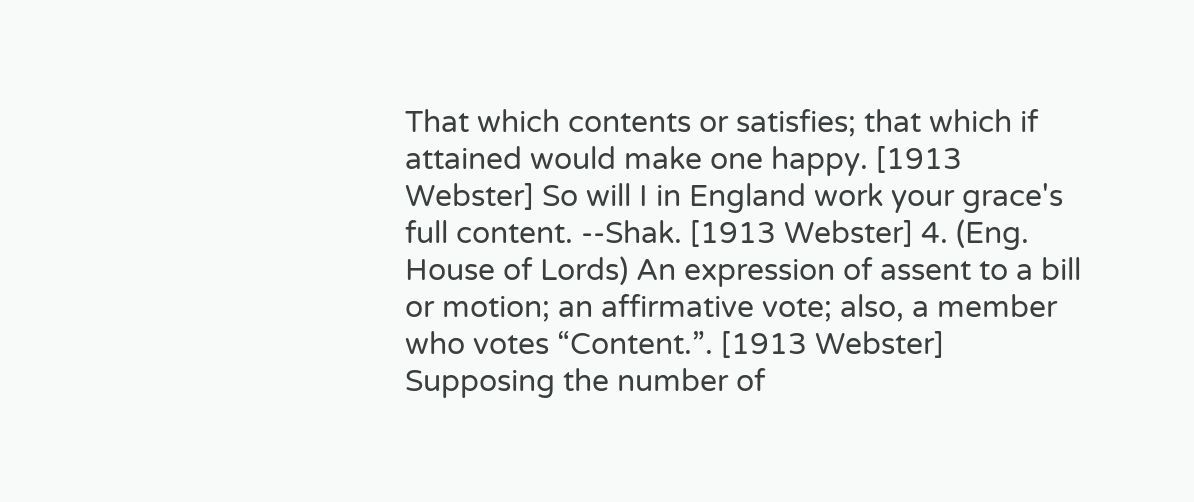That which contents or satisfies; that which if attained would make one happy. [1913 Webster] So will I in England work your grace's full content. --Shak. [1913 Webster] 4. (Eng. House of Lords) An expression of assent to a bill or motion; an affirmative vote; also, a member who votes “Content.”. [1913 Webster] Supposing the number of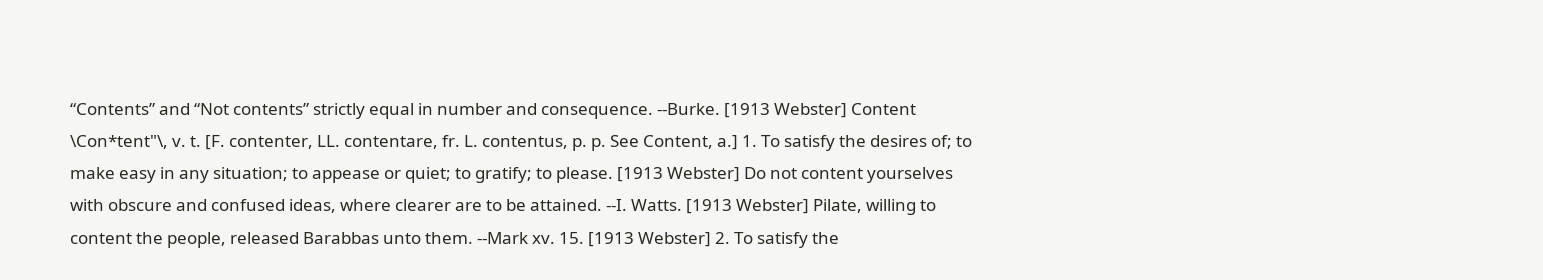“Contents” and “Not contents” strictly equal in number and consequence. --Burke. [1913 Webster] Content \Con*tent"\, v. t. [F. contenter, LL. contentare, fr. L. contentus, p. p. See Content, a.] 1. To satisfy the desires of; to make easy in any situation; to appease or quiet; to gratify; to please. [1913 Webster] Do not content yourselves with obscure and confused ideas, where clearer are to be attained. --I. Watts. [1913 Webster] Pilate, willing to content the people, released Barabbas unto them. --Mark xv. 15. [1913 Webster] 2. To satisfy the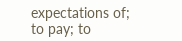expectations of; to pay; to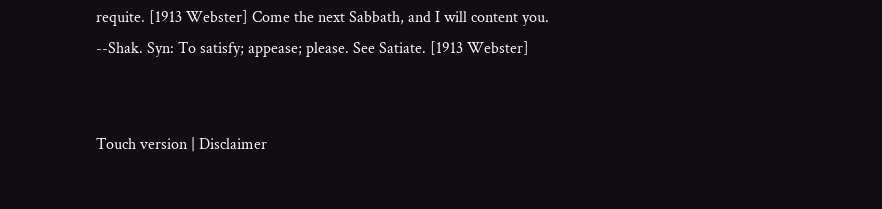requite. [1913 Webster] Come the next Sabbath, and I will content you. --Shak. Syn: To satisfy; appease; please. See Satiate. [1913 Webster]


Touch version | Disclaimer